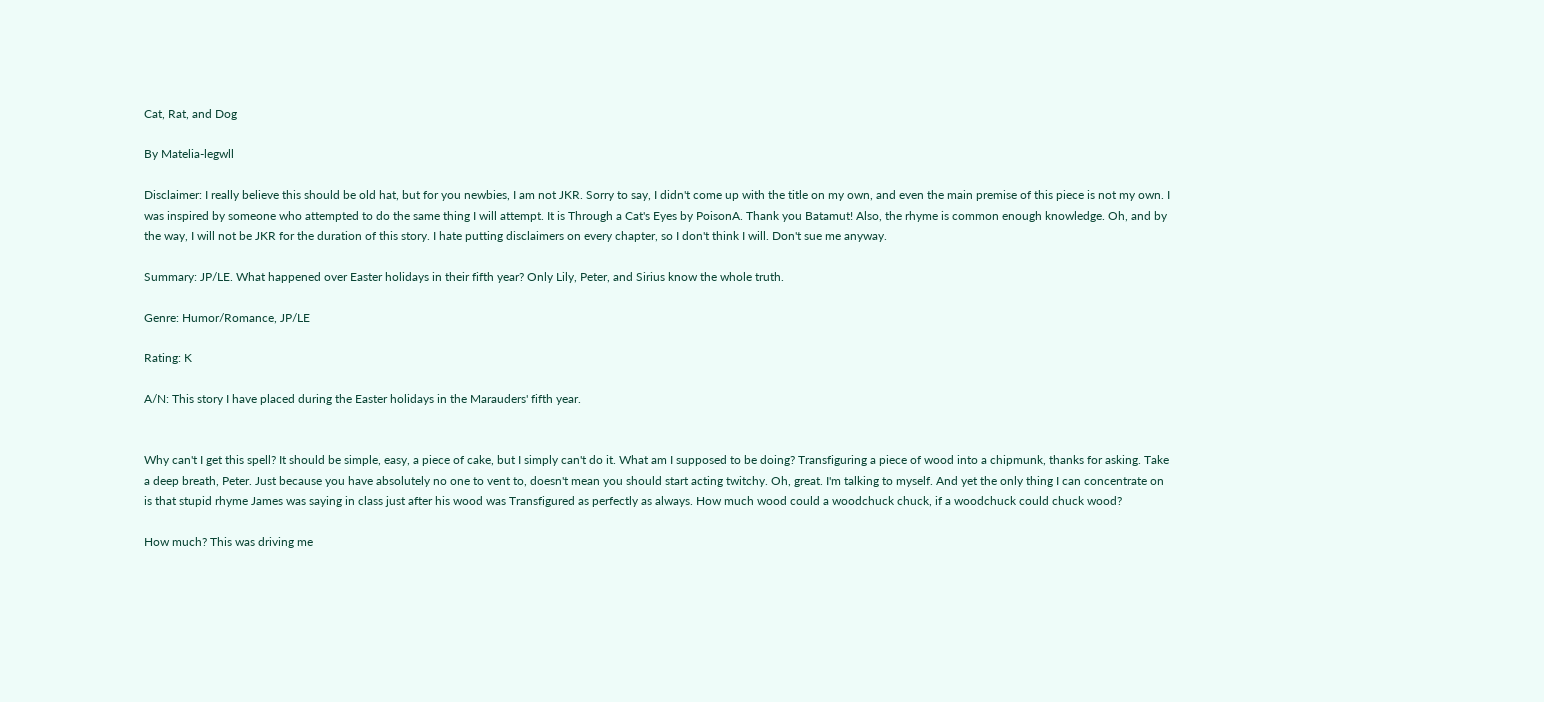Cat, Rat, and Dog

By Matelia-legwll

Disclaimer: I really believe this should be old hat, but for you newbies, I am not JKR. Sorry to say, I didn't come up with the title on my own, and even the main premise of this piece is not my own. I was inspired by someone who attempted to do the same thing I will attempt. It is Through a Cat's Eyes by PoisonA. Thank you Batamut! Also, the rhyme is common enough knowledge. Oh, and by the way, I will not be JKR for the duration of this story. I hate putting disclaimers on every chapter, so I don't think I will. Don't sue me anyway.

Summary: JP/LE. What happened over Easter holidays in their fifth year? Only Lily, Peter, and Sirius know the whole truth.

Genre: Humor/Romance, JP/LE

Rating: K

A/N: This story I have placed during the Easter holidays in the Marauders' fifth year.


Why can't I get this spell? It should be simple, easy, a piece of cake, but I simply can't do it. What am I supposed to be doing? Transfiguring a piece of wood into a chipmunk, thanks for asking. Take a deep breath, Peter. Just because you have absolutely no one to vent to, doesn't mean you should start acting twitchy. Oh, great. I'm talking to myself. And yet the only thing I can concentrate on is that stupid rhyme James was saying in class just after his wood was Transfigured as perfectly as always. How much wood could a woodchuck chuck, if a woodchuck could chuck wood?

How much? This was driving me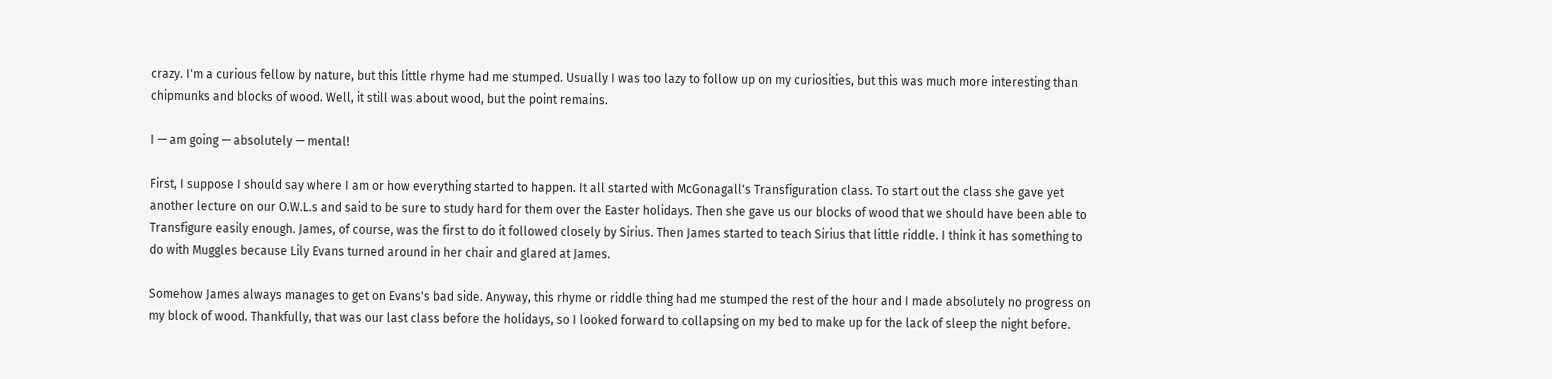crazy. I'm a curious fellow by nature, but this little rhyme had me stumped. Usually I was too lazy to follow up on my curiosities, but this was much more interesting than chipmunks and blocks of wood. Well, it still was about wood, but the point remains.

I — am going — absolutely — mental!

First, I suppose I should say where I am or how everything started to happen. It all started with McGonagall's Transfiguration class. To start out the class she gave yet another lecture on our O.W.L.s and said to be sure to study hard for them over the Easter holidays. Then she gave us our blocks of wood that we should have been able to Transfigure easily enough. James, of course, was the first to do it followed closely by Sirius. Then James started to teach Sirius that little riddle. I think it has something to do with Muggles because Lily Evans turned around in her chair and glared at James.

Somehow James always manages to get on Evans's bad side. Anyway, this rhyme or riddle thing had me stumped the rest of the hour and I made absolutely no progress on my block of wood. Thankfully, that was our last class before the holidays, so I looked forward to collapsing on my bed to make up for the lack of sleep the night before.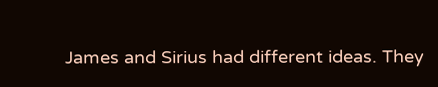James and Sirius had different ideas. They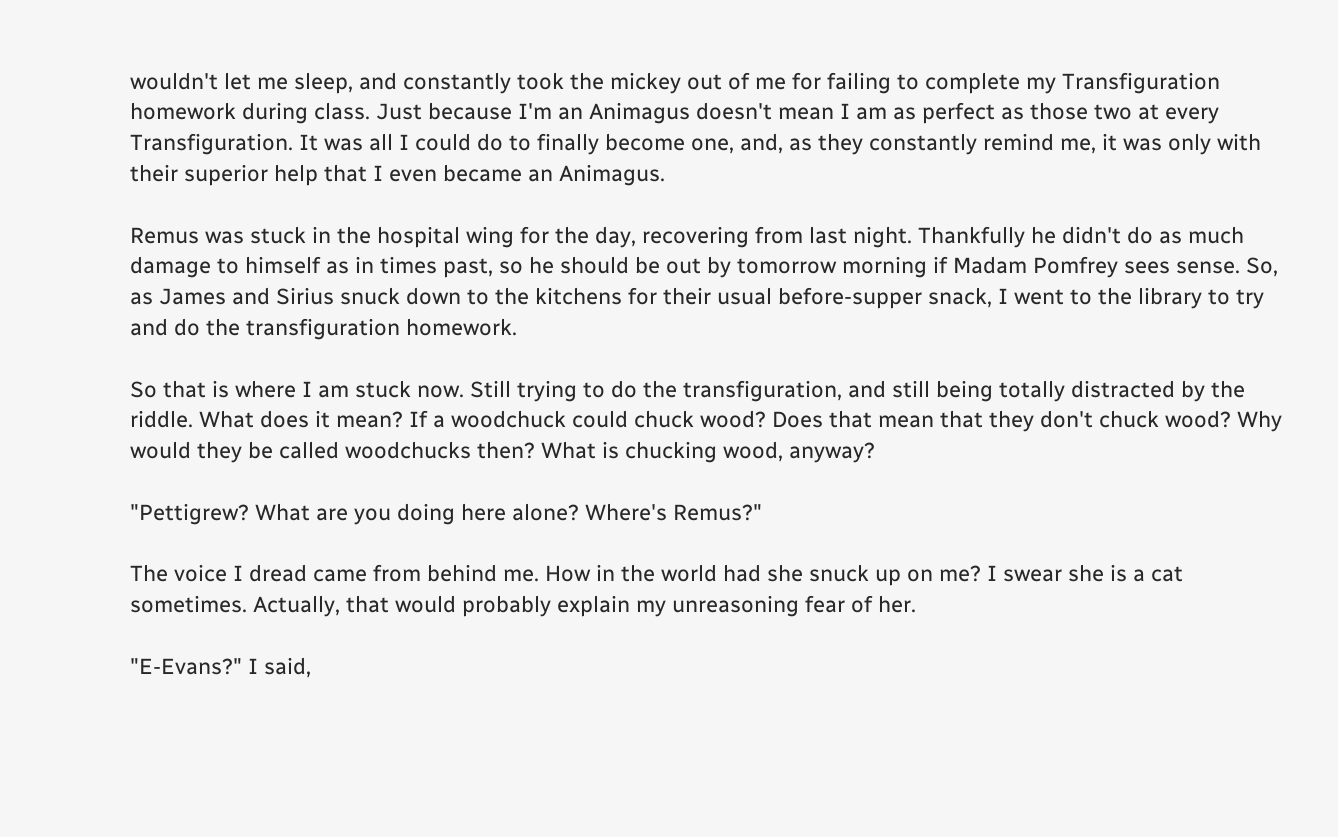wouldn't let me sleep, and constantly took the mickey out of me for failing to complete my Transfiguration homework during class. Just because I'm an Animagus doesn't mean I am as perfect as those two at every Transfiguration. It was all I could do to finally become one, and, as they constantly remind me, it was only with their superior help that I even became an Animagus.

Remus was stuck in the hospital wing for the day, recovering from last night. Thankfully he didn't do as much damage to himself as in times past, so he should be out by tomorrow morning if Madam Pomfrey sees sense. So, as James and Sirius snuck down to the kitchens for their usual before-supper snack, I went to the library to try and do the transfiguration homework.

So that is where I am stuck now. Still trying to do the transfiguration, and still being totally distracted by the riddle. What does it mean? If a woodchuck could chuck wood? Does that mean that they don't chuck wood? Why would they be called woodchucks then? What is chucking wood, anyway?

"Pettigrew? What are you doing here alone? Where's Remus?"

The voice I dread came from behind me. How in the world had she snuck up on me? I swear she is a cat sometimes. Actually, that would probably explain my unreasoning fear of her.

"E-Evans?" I said,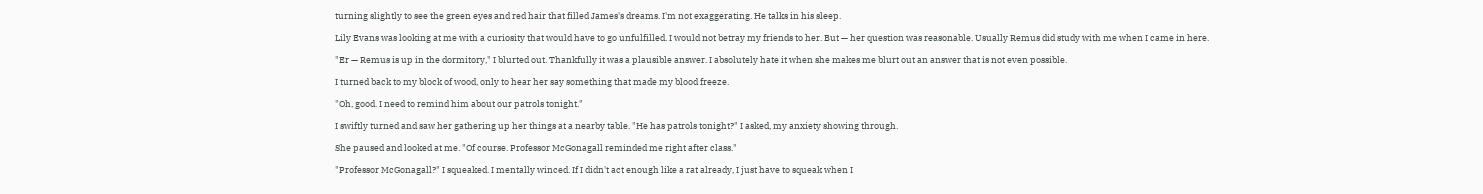turning slightly to see the green eyes and red hair that filled James's dreams. I'm not exaggerating. He talks in his sleep.

Lily Evans was looking at me with a curiosity that would have to go unfulfilled. I would not betray my friends to her. But — her question was reasonable. Usually Remus did study with me when I came in here.

"Er — Remus is up in the dormitory," I blurted out. Thankfully it was a plausible answer. I absolutely hate it when she makes me blurt out an answer that is not even possible.

I turned back to my block of wood, only to hear her say something that made my blood freeze.

"Oh, good. I need to remind him about our patrols tonight."

I swiftly turned and saw her gathering up her things at a nearby table. "He has patrols tonight?" I asked, my anxiety showing through.

She paused and looked at me. "Of course. Professor McGonagall reminded me right after class."

"Professor McGonagall?" I squeaked. I mentally winced. If I didn't act enough like a rat already, I just have to squeak when I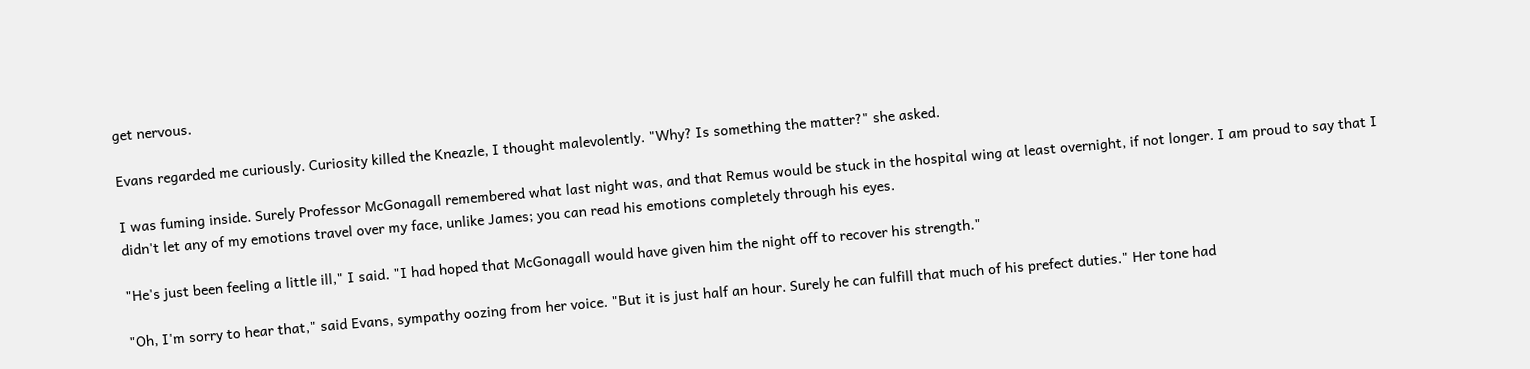get nervous.

Evans regarded me curiously. Curiosity killed the Kneazle, I thought malevolently. "Why? Is something the matter?" she asked.

I was fuming inside. Surely Professor McGonagall remembered what last night was, and that Remus would be stuck in the hospital wing at least overnight, if not longer. I am proud to say that I didn't let any of my emotions travel over my face, unlike James; you can read his emotions completely through his eyes.

"He's just been feeling a little ill," I said. "I had hoped that McGonagall would have given him the night off to recover his strength."

"Oh, I'm sorry to hear that," said Evans, sympathy oozing from her voice. "But it is just half an hour. Surely he can fulfill that much of his prefect duties." Her tone had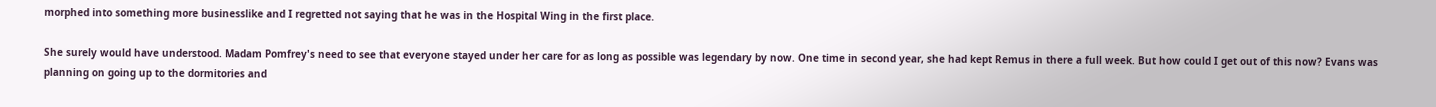morphed into something more businesslike and I regretted not saying that he was in the Hospital Wing in the first place.

She surely would have understood. Madam Pomfrey's need to see that everyone stayed under her care for as long as possible was legendary by now. One time in second year, she had kept Remus in there a full week. But how could I get out of this now? Evans was planning on going up to the dormitories and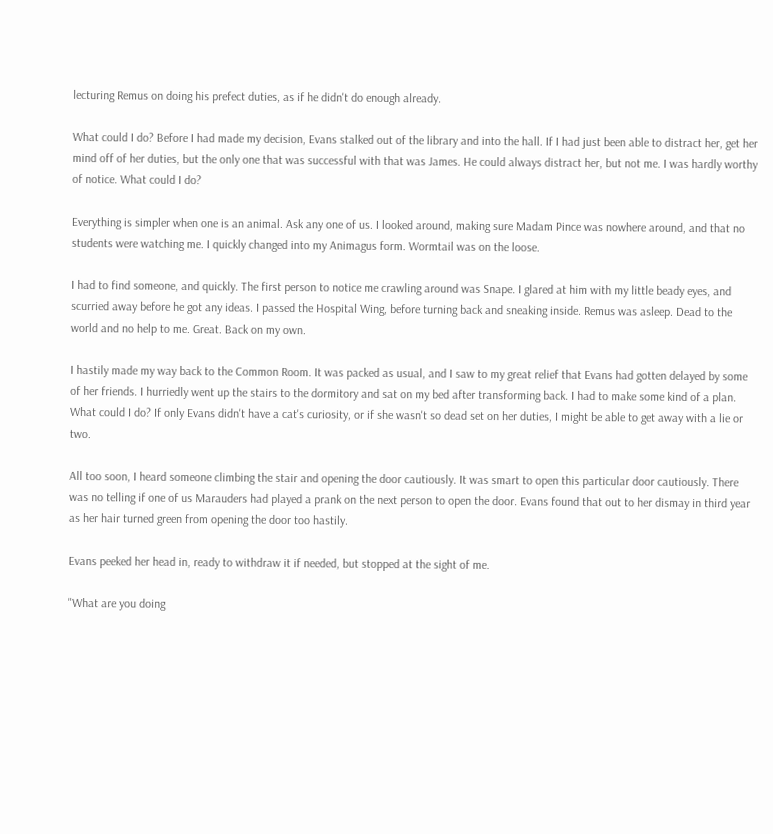lecturing Remus on doing his prefect duties, as if he didn't do enough already.

What could I do? Before I had made my decision, Evans stalked out of the library and into the hall. If I had just been able to distract her, get her mind off of her duties, but the only one that was successful with that was James. He could always distract her, but not me. I was hardly worthy of notice. What could I do?

Everything is simpler when one is an animal. Ask any one of us. I looked around, making sure Madam Pince was nowhere around, and that no students were watching me. I quickly changed into my Animagus form. Wormtail was on the loose.

I had to find someone, and quickly. The first person to notice me crawling around was Snape. I glared at him with my little beady eyes, and scurried away before he got any ideas. I passed the Hospital Wing, before turning back and sneaking inside. Remus was asleep. Dead to the world and no help to me. Great. Back on my own.

I hastily made my way back to the Common Room. It was packed as usual, and I saw to my great relief that Evans had gotten delayed by some of her friends. I hurriedly went up the stairs to the dormitory and sat on my bed after transforming back. I had to make some kind of a plan. What could I do? If only Evans didn't have a cat's curiosity, or if she wasn't so dead set on her duties, I might be able to get away with a lie or two.

All too soon, I heard someone climbing the stair and opening the door cautiously. It was smart to open this particular door cautiously. There was no telling if one of us Marauders had played a prank on the next person to open the door. Evans found that out to her dismay in third year as her hair turned green from opening the door too hastily.

Evans peeked her head in, ready to withdraw it if needed, but stopped at the sight of me.

"What are you doing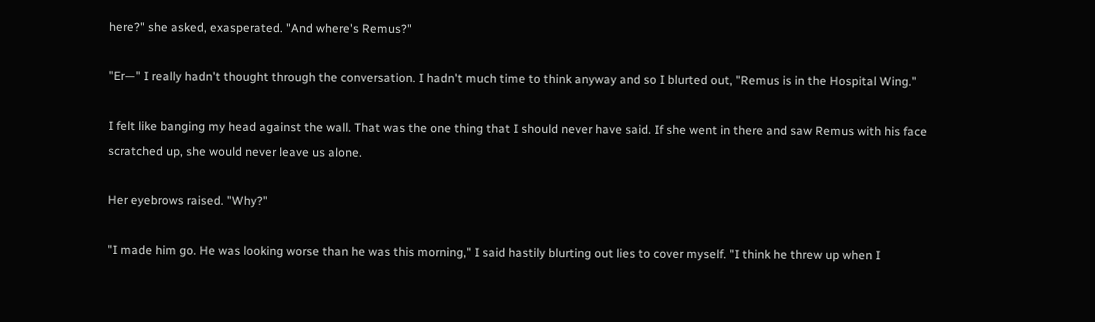here?" she asked, exasperated. "And where's Remus?"

"Er—" I really hadn't thought through the conversation. I hadn't much time to think anyway and so I blurted out, "Remus is in the Hospital Wing."

I felt like banging my head against the wall. That was the one thing that I should never have said. If she went in there and saw Remus with his face scratched up, she would never leave us alone.

Her eyebrows raised. "Why?"

"I made him go. He was looking worse than he was this morning," I said hastily blurting out lies to cover myself. "I think he threw up when I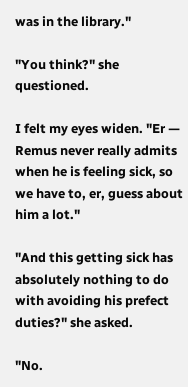was in the library."

"You think?" she questioned.

I felt my eyes widen. "Er — Remus never really admits when he is feeling sick, so we have to, er, guess about him a lot."

"And this getting sick has absolutely nothing to do with avoiding his prefect duties?" she asked.

"No.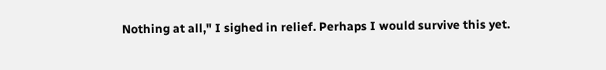Nothing at all," I sighed in relief. Perhaps I would survive this yet.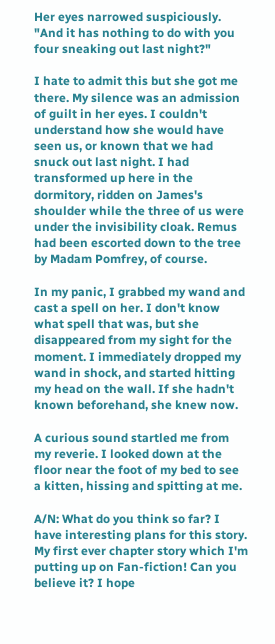Her eyes narrowed suspiciously. "And it has nothing to do with you four sneaking out last night?"

I hate to admit this but she got me there. My silence was an admission of guilt in her eyes. I couldn't understand how she would have seen us, or known that we had snuck out last night. I had transformed up here in the dormitory, ridden on James's shoulder while the three of us were under the invisibility cloak. Remus had been escorted down to the tree by Madam Pomfrey, of course.

In my panic, I grabbed my wand and cast a spell on her. I don't know what spell that was, but she disappeared from my sight for the moment. I immediately dropped my wand in shock, and started hitting my head on the wall. If she hadn't known beforehand, she knew now.

A curious sound startled me from my reverie. I looked down at the floor near the foot of my bed to see a kitten, hissing and spitting at me.

A/N: What do you think so far? I have interesting plans for this story. My first ever chapter story which I'm putting up on Fan-fiction! Can you believe it? I hope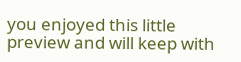you enjoyed this little preview and will keep with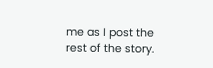me as I post the rest of the story.